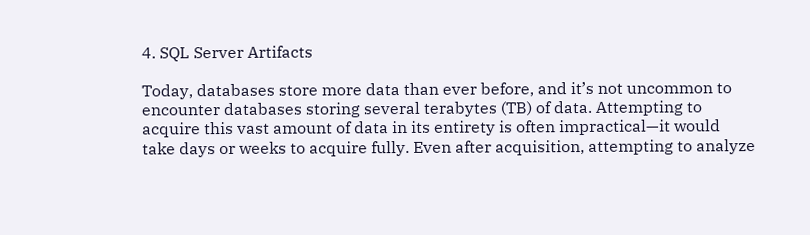4. SQL Server Artifacts

Today, databases store more data than ever before, and it’s not uncommon to encounter databases storing several terabytes (TB) of data. Attempting to acquire this vast amount of data in its entirety is often impractical—it would take days or weeks to acquire fully. Even after acquisition, attempting to analyze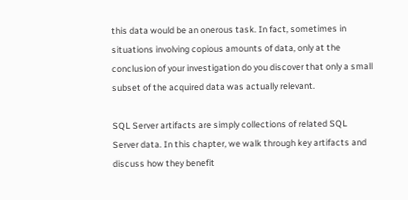this data would be an onerous task. In fact, sometimes in situations involving copious amounts of data, only at the conclusion of your investigation do you discover that only a small subset of the acquired data was actually relevant.

SQL Server artifacts are simply collections of related SQL Server data. In this chapter, we walk through key artifacts and discuss how they benefit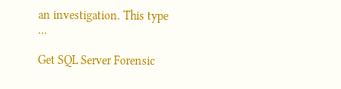an investigation. This type ...

Get SQL Server Forensic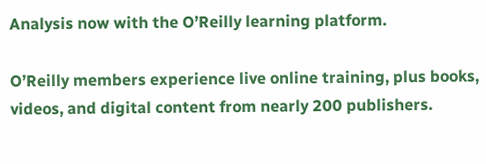Analysis now with the O’Reilly learning platform.

O’Reilly members experience live online training, plus books, videos, and digital content from nearly 200 publishers.